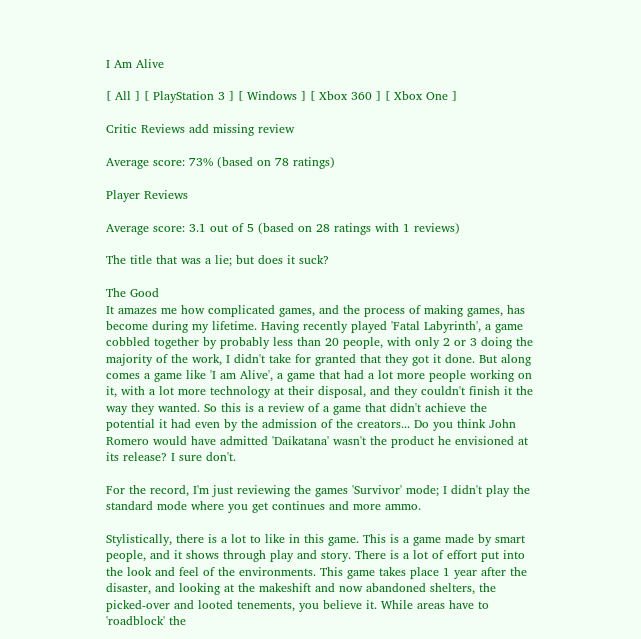I Am Alive

[ All ] [ PlayStation 3 ] [ Windows ] [ Xbox 360 ] [ Xbox One ]

Critic Reviews add missing review

Average score: 73% (based on 78 ratings)

Player Reviews

Average score: 3.1 out of 5 (based on 28 ratings with 1 reviews)

The title that was a lie; but does it suck?

The Good
It amazes me how complicated games, and the process of making games, has become during my lifetime. Having recently played 'Fatal Labyrinth', a game cobbled together by probably less than 20 people, with only 2 or 3 doing the majority of the work, I didn't take for granted that they got it done. But along comes a game like 'I am Alive', a game that had a lot more people working on it, with a lot more technology at their disposal, and they couldn't finish it the way they wanted. So this is a review of a game that didn't achieve the potential it had even by the admission of the creators... Do you think John Romero would have admitted 'Daikatana' wasn't the product he envisioned at its release? I sure don't.

For the record, I'm just reviewing the games 'Survivor' mode; I didn't play the standard mode where you get continues and more ammo.

Stylistically, there is a lot to like in this game. This is a game made by smart people, and it shows through play and story. There is a lot of effort put into the look and feel of the environments. This game takes place 1 year after the disaster, and looking at the makeshift and now abandoned shelters, the picked-over and looted tenements, you believe it. While areas have to 'roadblock' the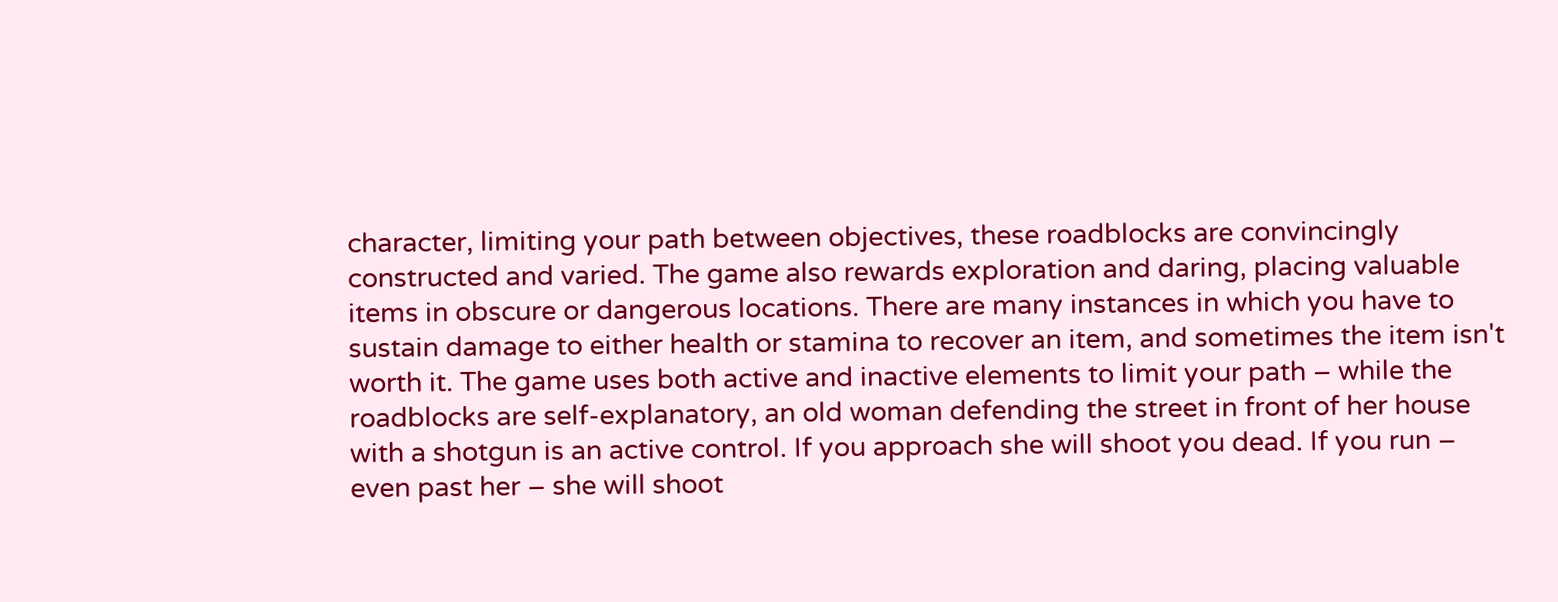character, limiting your path between objectives, these roadblocks are convincingly constructed and varied. The game also rewards exploration and daring, placing valuable items in obscure or dangerous locations. There are many instances in which you have to sustain damage to either health or stamina to recover an item, and sometimes the item isn't worth it. The game uses both active and inactive elements to limit your path – while the roadblocks are self-explanatory, an old woman defending the street in front of her house with a shotgun is an active control. If you approach she will shoot you dead. If you run – even past her – she will shoot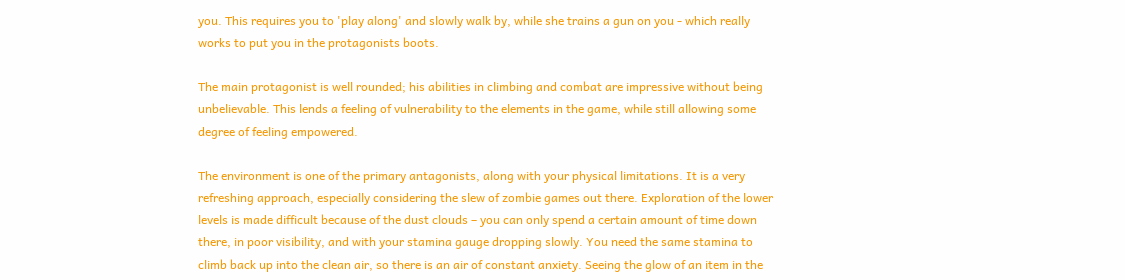you. This requires you to 'play along' and slowly walk by, while she trains a gun on you - which really works to put you in the protagonists boots.

The main protagonist is well rounded; his abilities in climbing and combat are impressive without being unbelievable. This lends a feeling of vulnerability to the elements in the game, while still allowing some degree of feeling empowered.

The environment is one of the primary antagonists, along with your physical limitations. It is a very refreshing approach, especially considering the slew of zombie games out there. Exploration of the lower levels is made difficult because of the dust clouds – you can only spend a certain amount of time down there, in poor visibility, and with your stamina gauge dropping slowly. You need the same stamina to climb back up into the clean air, so there is an air of constant anxiety. Seeing the glow of an item in the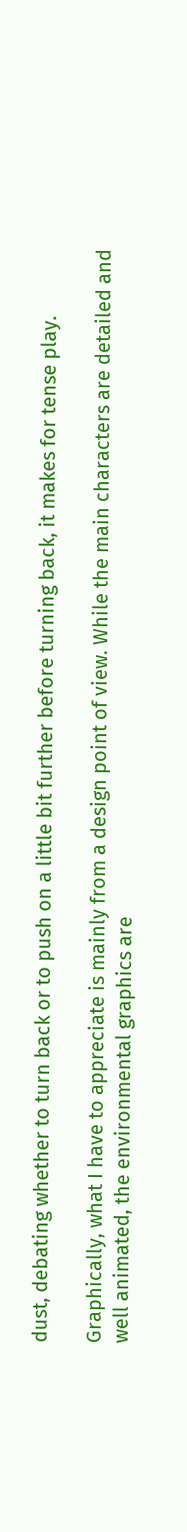dust, debating whether to turn back or to push on a little bit further before turning back, it makes for tense play.

Graphically, what I have to appreciate is mainly from a design point of view. While the main characters are detailed and well animated, the environmental graphics are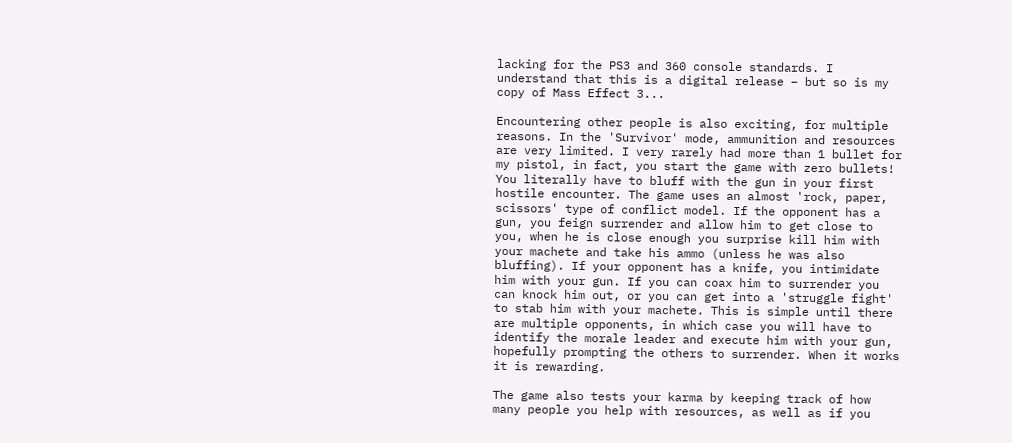lacking for the PS3 and 360 console standards. I understand that this is a digital release – but so is my copy of Mass Effect 3...

Encountering other people is also exciting, for multiple reasons. In the 'Survivor' mode, ammunition and resources are very limited. I very rarely had more than 1 bullet for my pistol, in fact, you start the game with zero bullets! You literally have to bluff with the gun in your first hostile encounter. The game uses an almost 'rock, paper, scissors' type of conflict model. If the opponent has a gun, you feign surrender and allow him to get close to you, when he is close enough you surprise kill him with your machete and take his ammo (unless he was also bluffing). If your opponent has a knife, you intimidate him with your gun. If you can coax him to surrender you can knock him out, or you can get into a 'struggle fight' to stab him with your machete. This is simple until there are multiple opponents, in which case you will have to identify the morale leader and execute him with your gun, hopefully prompting the others to surrender. When it works it is rewarding.

The game also tests your karma by keeping track of how many people you help with resources, as well as if you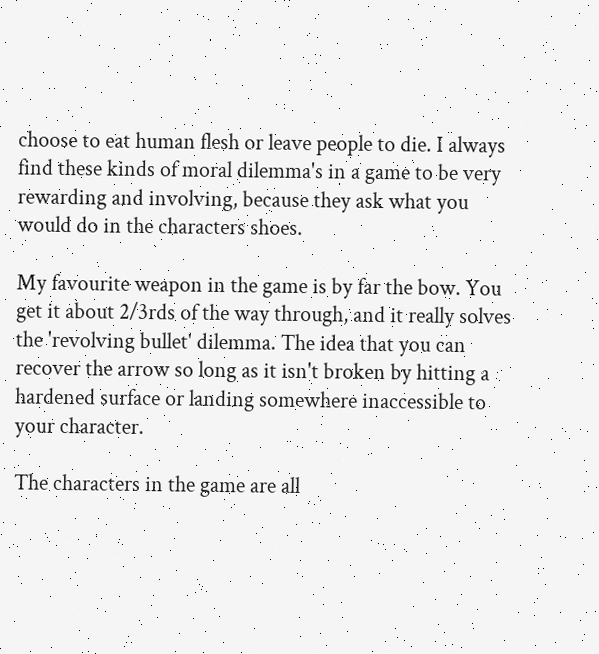choose to eat human flesh or leave people to die. I always find these kinds of moral dilemma's in a game to be very rewarding and involving, because they ask what you would do in the characters shoes.

My favourite weapon in the game is by far the bow. You get it about 2/3rds of the way through, and it really solves the 'revolving bullet' dilemma. The idea that you can recover the arrow so long as it isn't broken by hitting a hardened surface or landing somewhere inaccessible to your character.

The characters in the game are all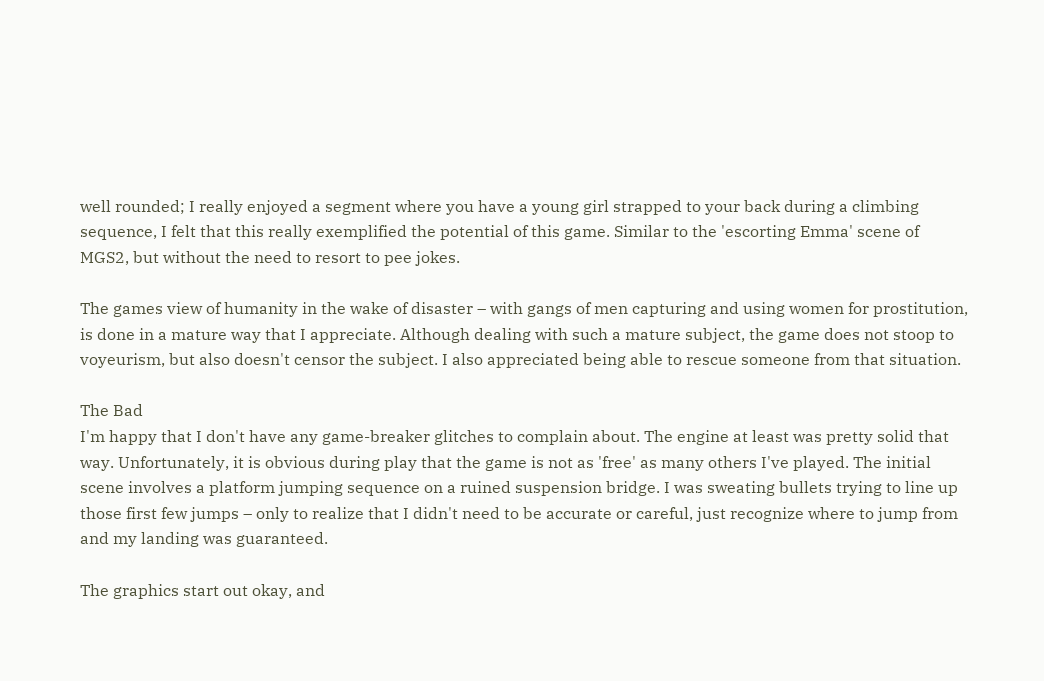well rounded; I really enjoyed a segment where you have a young girl strapped to your back during a climbing sequence, I felt that this really exemplified the potential of this game. Similar to the 'escorting Emma' scene of MGS2, but without the need to resort to pee jokes.

The games view of humanity in the wake of disaster – with gangs of men capturing and using women for prostitution, is done in a mature way that I appreciate. Although dealing with such a mature subject, the game does not stoop to voyeurism, but also doesn't censor the subject. I also appreciated being able to rescue someone from that situation.

The Bad
I'm happy that I don't have any game-breaker glitches to complain about. The engine at least was pretty solid that way. Unfortunately, it is obvious during play that the game is not as 'free' as many others I've played. The initial scene involves a platform jumping sequence on a ruined suspension bridge. I was sweating bullets trying to line up those first few jumps – only to realize that I didn't need to be accurate or careful, just recognize where to jump from and my landing was guaranteed.

The graphics start out okay, and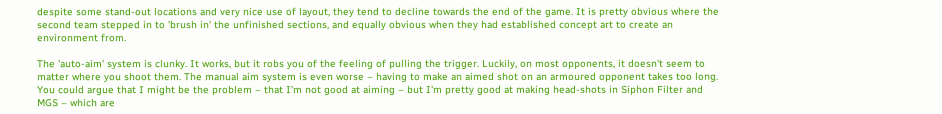despite some stand-out locations and very nice use of layout, they tend to decline towards the end of the game. It is pretty obvious where the second team stepped in to 'brush in' the unfinished sections, and equally obvious when they had established concept art to create an environment from.

The 'auto-aim' system is clunky. It works, but it robs you of the feeling of pulling the trigger. Luckily, on most opponents, it doesn't seem to matter where you shoot them. The manual aim system is even worse – having to make an aimed shot on an armoured opponent takes too long. You could argue that I might be the problem – that I'm not good at aiming – but I'm pretty good at making head-shots in Siphon Filter and MGS – which are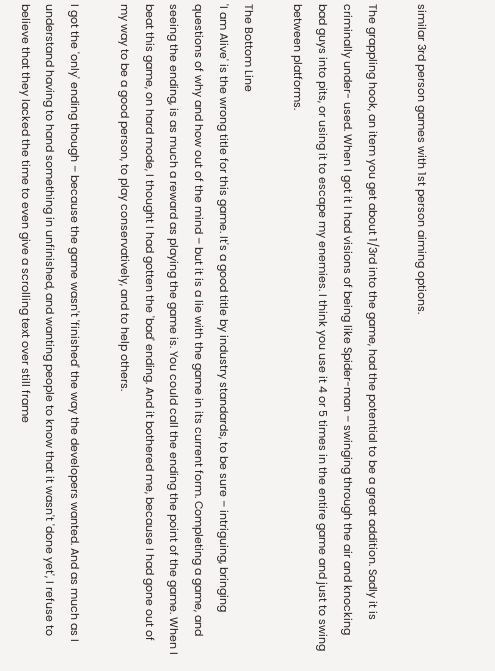similar 3rd person games with 1st person aiming options.

The grappling hook, an item you get about 1/3rd into the game, had the potential to be a great addition. Sadly it is criminally under- used. When I got it I had visions of being like Spider-man – swinging through the air and knocking bad guys into pits, or using it to escape my enemies. I think you use it 4 or 5 times in the entire game and just to swing between platforms.

The Bottom Line
'I am Alive' is the wrong title for this game. It's a good title by industry standards, to be sure – intriguing, bringing questions of why and how out of the mind – but it is a lie with the game in its current form. Completing a game, and seeing the ending, is as much a reward as playing the game is. You could call the ending the point of the game. When I beat this game, on hard mode, I thought I had gotten the 'bad' ending. And it bothered me, because I had gone out of my way to be a good person, to play conservatively, and to help others.

I got the 'only' ending though – because the game wasn't 'finished' the way the developers wanted. And as much as I understand having to hand something in unfinished, and wanting people to know that it wasn't 'done yet', I refuse to believe that they lacked the time to even give a scrolling text over still frame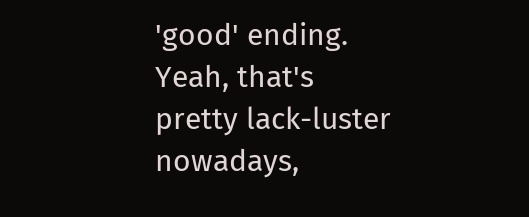'good' ending. Yeah, that's pretty lack-luster nowadays,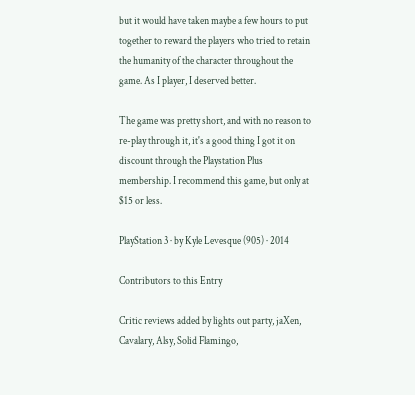but it would have taken maybe a few hours to put together to reward the players who tried to retain the humanity of the character throughout the game. As I player, I deserved better.

The game was pretty short, and with no reason to re-play through it, it's a good thing I got it on discount through the Playstation Plus membership. I recommend this game, but only at $15 or less.

PlayStation 3 · by Kyle Levesque (905) · 2014

Contributors to this Entry

Critic reviews added by lights out party, jaXen, Cavalary, Alsy, Solid Flamingo,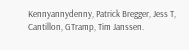Kennyannydenny, Patrick Bregger, Jess T, Cantillon, GTramp, Tim Janssen.